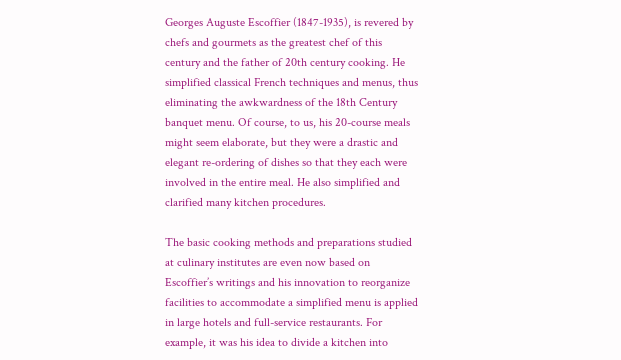Georges Auguste Escoffier (1847-1935), is revered by chefs and gourmets as the greatest chef of this century and the father of 20th century cooking. He simplified classical French techniques and menus, thus eliminating the awkwardness of the 18th Century banquet menu. Of course, to us, his 20-course meals might seem elaborate, but they were a drastic and elegant re-ordering of dishes so that they each were involved in the entire meal. He also simplified and clarified many kitchen procedures.

The basic cooking methods and preparations studied at culinary institutes are even now based on Escoffier’s writings and his innovation to reorganize facilities to accommodate a simplified menu is applied in large hotels and full-service restaurants. For example, it was his idea to divide a kitchen into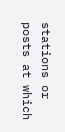stations or posts at which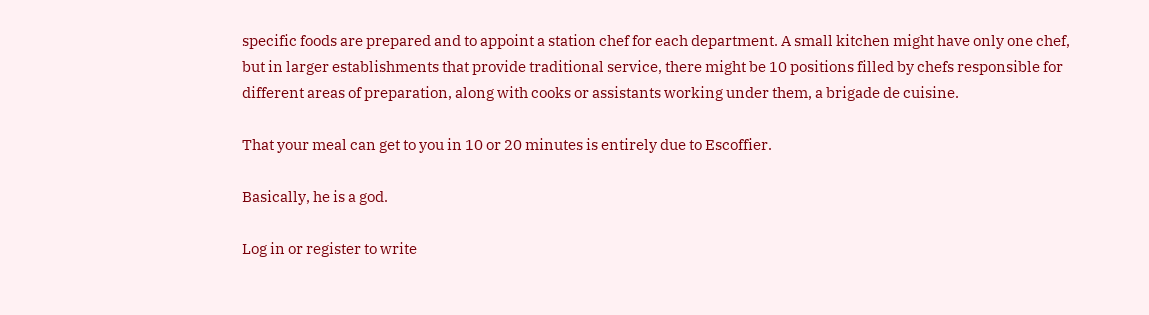specific foods are prepared and to appoint a station chef for each department. A small kitchen might have only one chef, but in larger establishments that provide traditional service, there might be 10 positions filled by chefs responsible for different areas of preparation, along with cooks or assistants working under them, a brigade de cuisine.

That your meal can get to you in 10 or 20 minutes is entirely due to Escoffier.

Basically, he is a god.

Log in or register to write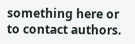something here or to contact authors.